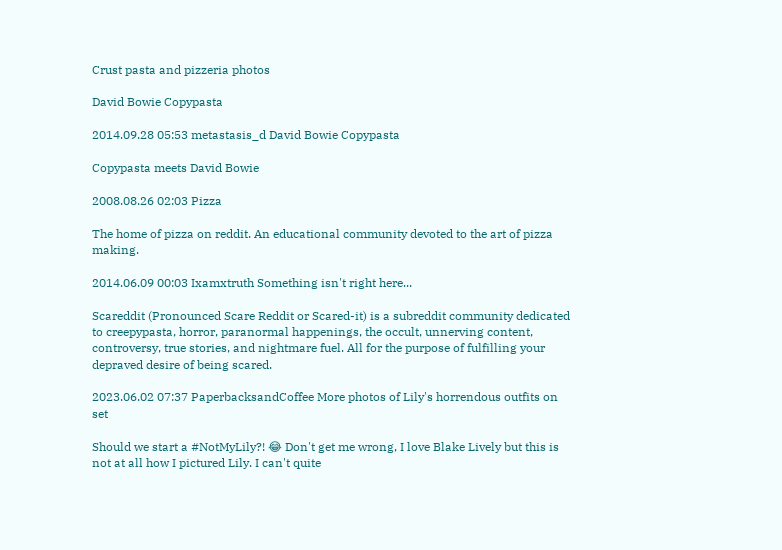Crust pasta and pizzeria photos

David Bowie Copypasta

2014.09.28 05:53 metastasis_d David Bowie Copypasta

Copypasta meets David Bowie

2008.08.26 02:03 Pizza

The home of pizza on reddit. An educational community devoted to the art of pizza making.

2014.06.09 00:03 Ixamxtruth Something isn't right here...

Scareddit (Pronounced Scare Reddit or Scared-it) is a subreddit community dedicated to creepypasta, horror, paranormal happenings, the occult, unnerving content, controversy, true stories, and nightmare fuel. All for the purpose of fulfilling your depraved desire of being scared.

2023.06.02 07:37 PaperbacksandCoffee More photos of Lily's horrendous outfits on set

Should we start a #NotMyLily?! 😂 Don't get me wrong, I love Blake Lively but this is not at all how I pictured Lily. I can't quite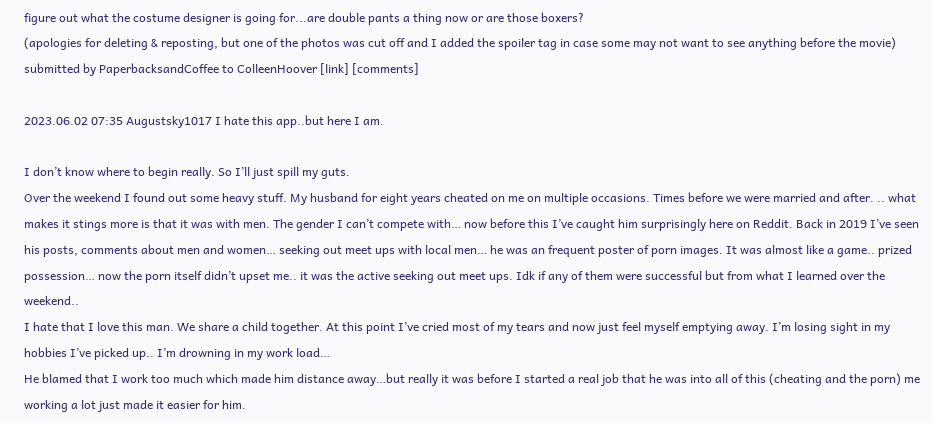figure out what the costume designer is going for...are double pants a thing now or are those boxers?
(apologies for deleting & reposting, but one of the photos was cut off and I added the spoiler tag in case some may not want to see anything before the movie)
submitted by PaperbacksandCoffee to ColleenHoover [link] [comments]

2023.06.02 07:35 Augustsky1017 I hate this app..but here I am.

I don’t know where to begin really. So I’ll just spill my guts.
Over the weekend I found out some heavy stuff. My husband for eight years cheated on me on multiple occasions. Times before we were married and after. .. what makes it stings more is that it was with men. The gender I can’t compete with… now before this I’ve caught him surprisingly here on Reddit. Back in 2019 I’ve seen his posts, comments about men and women… seeking out meet ups with local men… he was an frequent poster of porn images. It was almost like a game.. prized possession… now the porn itself didn’t upset me.. it was the active seeking out meet ups. Idk if any of them were successful but from what I learned over the weekend..
I hate that I love this man. We share a child together. At this point I’ve cried most of my tears and now just feel myself emptying away. I’m losing sight in my hobbies I’ve picked up.. I’m drowning in my work load…
He blamed that I work too much which made him distance away…but really it was before I started a real job that he was into all of this (cheating and the porn) me working a lot just made it easier for him.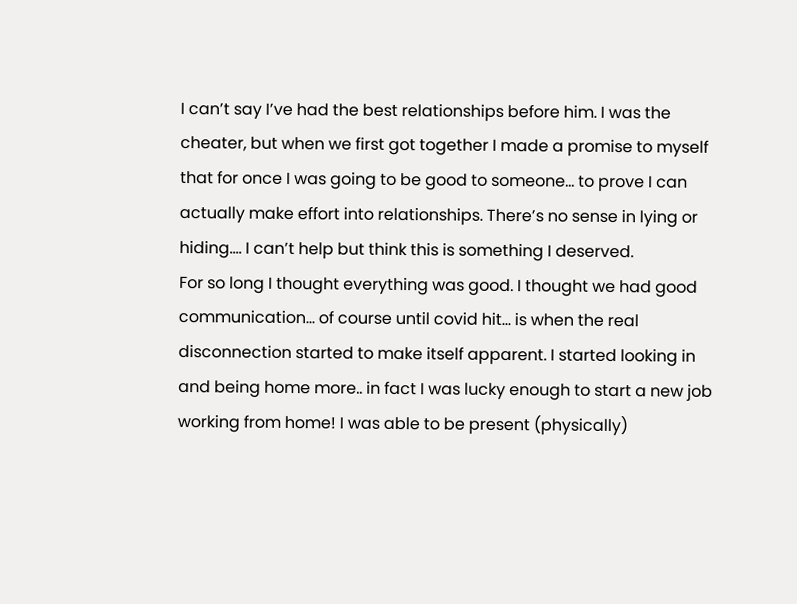I can’t say I’ve had the best relationships before him. I was the cheater, but when we first got together I made a promise to myself that for once I was going to be good to someone… to prove I can actually make effort into relationships. There’s no sense in lying or hiding…. I can’t help but think this is something I deserved.
For so long I thought everything was good. I thought we had good communication… of course until covid hit… is when the real disconnection started to make itself apparent. I started looking in and being home more.. in fact I was lucky enough to start a new job working from home! I was able to be present (physically)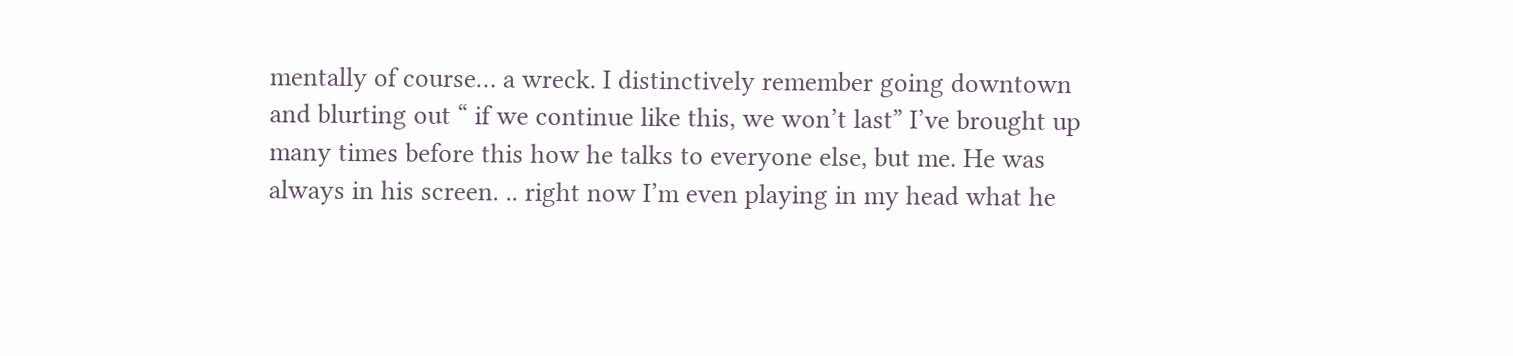mentally of course… a wreck. I distinctively remember going downtown and blurting out “ if we continue like this, we won’t last” I’ve brought up many times before this how he talks to everyone else, but me. He was always in his screen. .. right now I’m even playing in my head what he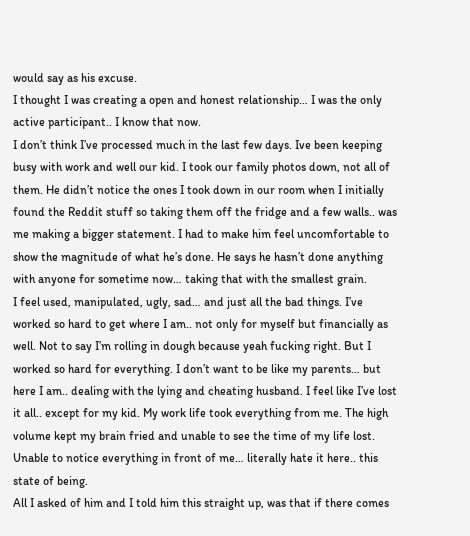would say as his excuse.
I thought I was creating a open and honest relationship… I was the only active participant.. I know that now.
I don’t think I’ve processed much in the last few days. Ive been keeping busy with work and well our kid. I took our family photos down, not all of them. He didn’t notice the ones I took down in our room when I initially found the Reddit stuff so taking them off the fridge and a few walls.. was me making a bigger statement. I had to make him feel uncomfortable to show the magnitude of what he’s done. He says he hasn’t done anything with anyone for sometime now… taking that with the smallest grain.
I feel used, manipulated, ugly, sad… and just all the bad things. I’ve worked so hard to get where I am.. not only for myself but financially as well. Not to say I’m rolling in dough because yeah fucking right. But I worked so hard for everything. I don’t want to be like my parents… but here I am.. dealing with the lying and cheating husband. I feel like I’ve lost it all.. except for my kid. My work life took everything from me. The high volume kept my brain fried and unable to see the time of my life lost. Unable to notice everything in front of me… literally hate it here.. this state of being.
All I asked of him and I told him this straight up, was that if there comes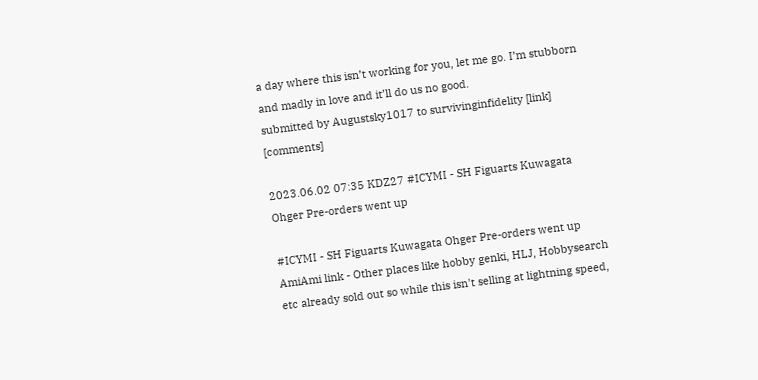a day where this isn’t working for you, let me go. I’m stubborn and madly in love and it’ll do us no good.
submitted by Augustsky1017 to survivinginfidelity [link] [comments]

2023.06.02 07:35 KDZ27 #ICYMI - SH Figuarts Kuwagata Ohger Pre-orders went up

#ICYMI - SH Figuarts Kuwagata Ohger Pre-orders went up
AmiAmi link - Other places like hobby genki, HLJ, Hobbysearch etc already sold out so while this isn't selling at lightning speed,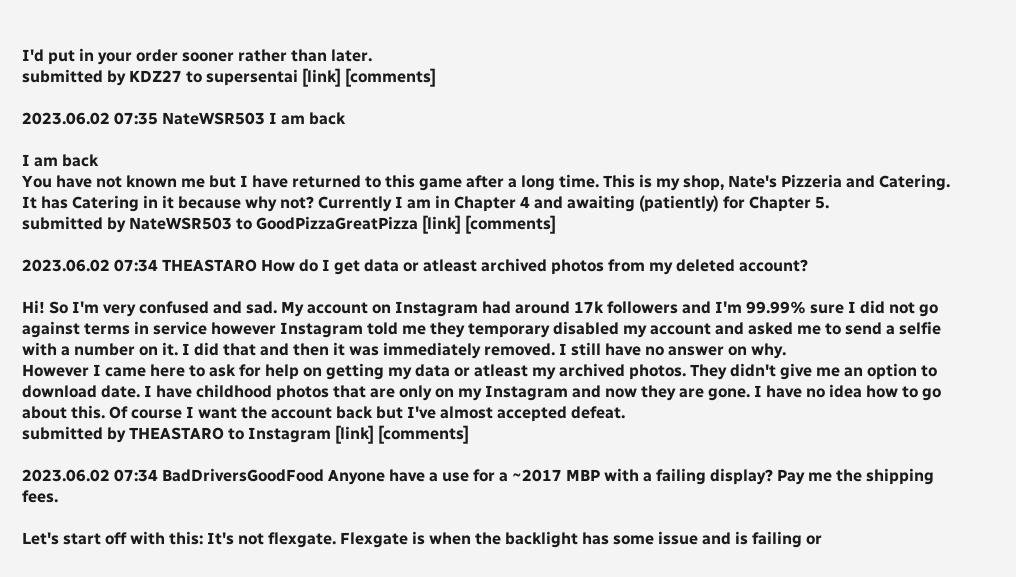I'd put in your order sooner rather than later.
submitted by KDZ27 to supersentai [link] [comments]

2023.06.02 07:35 NateWSR503 I am back

I am back
You have not known me but I have returned to this game after a long time. This is my shop, Nate's Pizzeria and Catering. It has Catering in it because why not? Currently I am in Chapter 4 and awaiting (patiently) for Chapter 5.
submitted by NateWSR503 to GoodPizzaGreatPizza [link] [comments]

2023.06.02 07:34 THEASTARO How do I get data or atleast archived photos from my deleted account?

Hi! So I'm very confused and sad. My account on Instagram had around 17k followers and I'm 99.99% sure I did not go against terms in service however Instagram told me they temporary disabled my account and asked me to send a selfie with a number on it. I did that and then it was immediately removed. I still have no answer on why.
However I came here to ask for help on getting my data or atleast my archived photos. They didn't give me an option to download date. I have childhood photos that are only on my Instagram and now they are gone. I have no idea how to go about this. Of course I want the account back but I've almost accepted defeat.
submitted by THEASTARO to Instagram [link] [comments]

2023.06.02 07:34 BadDriversGoodFood Anyone have a use for a ~2017 MBP with a failing display? Pay me the shipping fees.

Let's start off with this: It's not flexgate. Flexgate is when the backlight has some issue and is failing or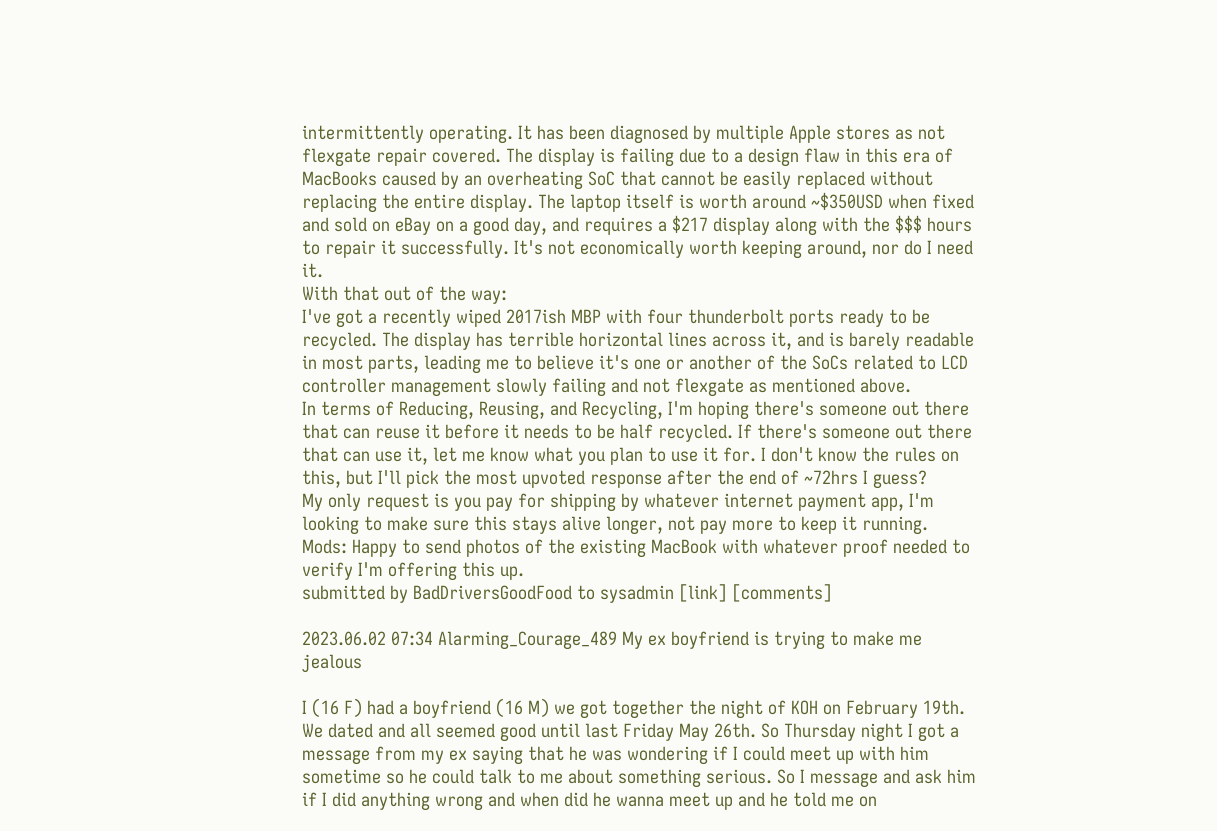intermittently operating. It has been diagnosed by multiple Apple stores as not flexgate repair covered. The display is failing due to a design flaw in this era of MacBooks caused by an overheating SoC that cannot be easily replaced without replacing the entire display. The laptop itself is worth around ~$350USD when fixed and sold on eBay on a good day, and requires a $217 display along with the $$$ hours to repair it successfully. It's not economically worth keeping around, nor do I need it.
With that out of the way:
I've got a recently wiped 2017ish MBP with four thunderbolt ports ready to be recycled. The display has terrible horizontal lines across it, and is barely readable in most parts, leading me to believe it's one or another of the SoCs related to LCD controller management slowly failing and not flexgate as mentioned above.
In terms of Reducing, Reusing, and Recycling, I'm hoping there's someone out there that can reuse it before it needs to be half recycled. If there's someone out there that can use it, let me know what you plan to use it for. I don't know the rules on this, but I'll pick the most upvoted response after the end of ~72hrs I guess?
My only request is you pay for shipping by whatever internet payment app, I'm looking to make sure this stays alive longer, not pay more to keep it running.
Mods: Happy to send photos of the existing MacBook with whatever proof needed to verify I'm offering this up.
submitted by BadDriversGoodFood to sysadmin [link] [comments]

2023.06.02 07:34 Alarming_Courage_489 My ex boyfriend is trying to make me jealous

I (16 F) had a boyfriend (16 M) we got together the night of KOH on February 19th. We dated and all seemed good until last Friday May 26th. So Thursday night I got a message from my ex saying that he was wondering if I could meet up with him sometime so he could talk to me about something serious. So I message and ask him if I did anything wrong and when did he wanna meet up and he told me on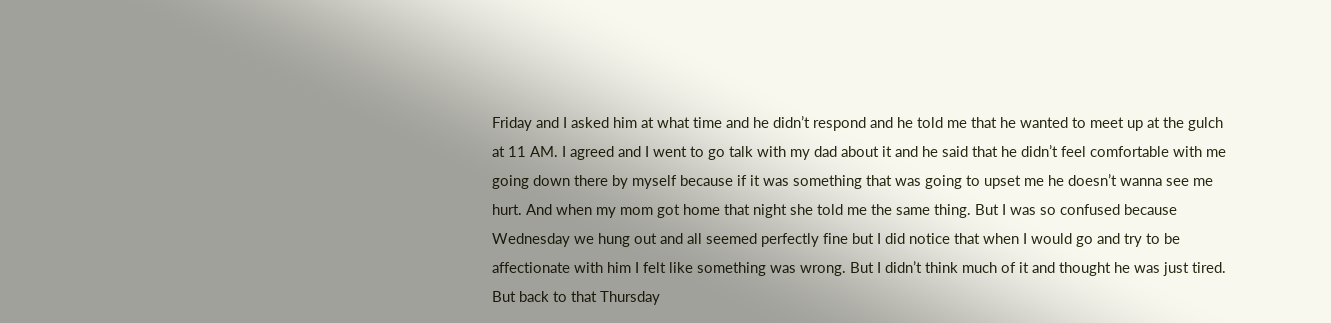Friday and I asked him at what time and he didn’t respond and he told me that he wanted to meet up at the gulch at 11 AM. I agreed and I went to go talk with my dad about it and he said that he didn’t feel comfortable with me going down there by myself because if it was something that was going to upset me he doesn’t wanna see me hurt. And when my mom got home that night she told me the same thing. But I was so confused because Wednesday we hung out and all seemed perfectly fine but I did notice that when I would go and try to be affectionate with him I felt like something was wrong. But I didn’t think much of it and thought he was just tired. But back to that Thursday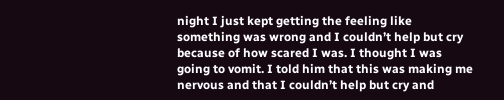night I just kept getting the feeling like something was wrong and I couldn’t help but cry because of how scared I was. I thought I was going to vomit. I told him that this was making me nervous and that I couldn’t help but cry and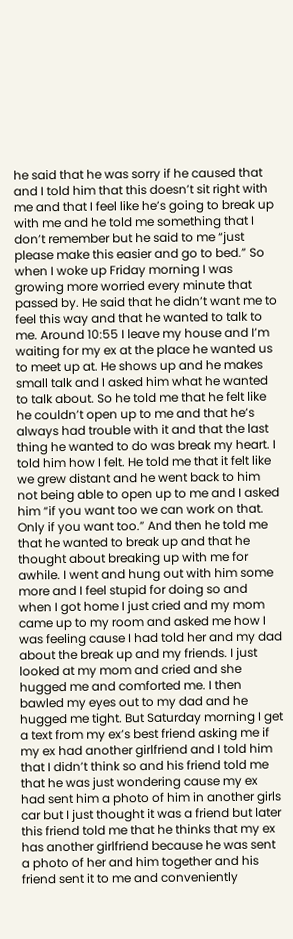he said that he was sorry if he caused that and I told him that this doesn’t sit right with me and that I feel like he’s going to break up with me and he told me something that I don’t remember but he said to me “just please make this easier and go to bed.” So when I woke up Friday morning I was growing more worried every minute that passed by. He said that he didn’t want me to feel this way and that he wanted to talk to me. Around 10:55 I leave my house and I’m waiting for my ex at the place he wanted us to meet up at. He shows up and he makes small talk and I asked him what he wanted to talk about. So he told me that he felt like he couldn’t open up to me and that he’s always had trouble with it and that the last thing he wanted to do was break my heart. I told him how I felt. He told me that it felt like we grew distant and he went back to him not being able to open up to me and I asked him “if you want too we can work on that. Only if you want too.” And then he told me that he wanted to break up and that he thought about breaking up with me for awhile. I went and hung out with him some more and I feel stupid for doing so and when I got home I just cried and my mom came up to my room and asked me how I was feeling cause I had told her and my dad about the break up and my friends. I just looked at my mom and cried and she hugged me and comforted me. I then bawled my eyes out to my dad and he hugged me tight. But Saturday morning I get a text from my ex’s best friend asking me if my ex had another girlfriend and I told him that I didn’t think so and his friend told me that he was just wondering cause my ex had sent him a photo of him in another girls car but I just thought it was a friend but later this friend told me that he thinks that my ex has another girlfriend because he was sent a photo of her and him together and his friend sent it to me and conveniently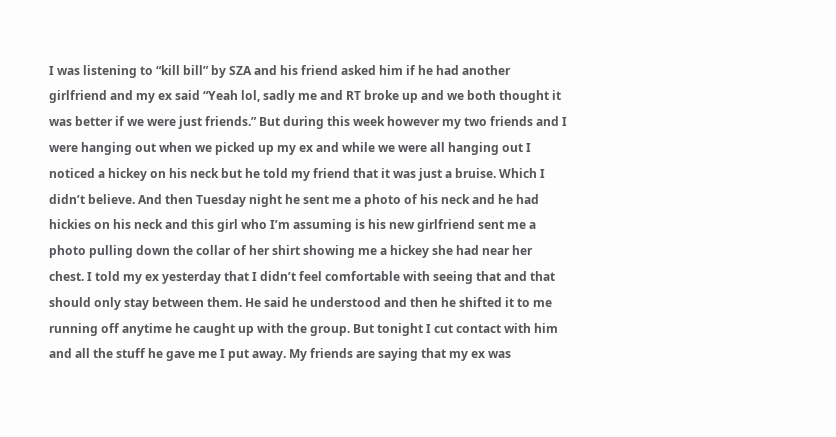I was listening to “kill bill” by SZA and his friend asked him if he had another girlfriend and my ex said “Yeah lol, sadly me and RT broke up and we both thought it was better if we were just friends.” But during this week however my two friends and I were hanging out when we picked up my ex and while we were all hanging out I noticed a hickey on his neck but he told my friend that it was just a bruise. Which I didn’t believe. And then Tuesday night he sent me a photo of his neck and he had hickies on his neck and this girl who I’m assuming is his new girlfriend sent me a photo pulling down the collar of her shirt showing me a hickey she had near her chest. I told my ex yesterday that I didn’t feel comfortable with seeing that and that should only stay between them. He said he understood and then he shifted it to me running off anytime he caught up with the group. But tonight I cut contact with him and all the stuff he gave me I put away. My friends are saying that my ex was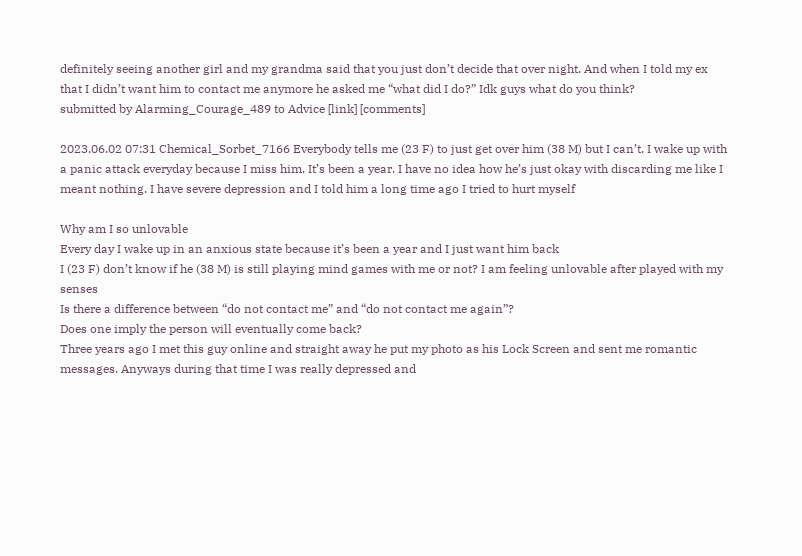definitely seeing another girl and my grandma said that you just don’t decide that over night. And when I told my ex that I didn’t want him to contact me anymore he asked me “what did I do?” Idk guys what do you think?
submitted by Alarming_Courage_489 to Advice [link] [comments]

2023.06.02 07:31 Chemical_Sorbet_7166 Everybody tells me (23 F) to just get over him (38 M) but I can’t. I wake up with a panic attack everyday because I miss him. It’s been a year. I have no idea how he’s just okay with discarding me like I meant nothing. I have severe depression and I told him a long time ago I tried to hurt myself

Why am I so unlovable
Every day I wake up in an anxious state because it’s been a year and I just want him back
I (23 F) don’t know if he (38 M) is still playing mind games with me or not? I am feeling unlovable after played with my senses
Is there a difference between “do not contact me” and “do not contact me again”?
Does one imply the person will eventually come back?
Three years ago I met this guy online and straight away he put my photo as his Lock Screen and sent me romantic messages. Anyways during that time I was really depressed and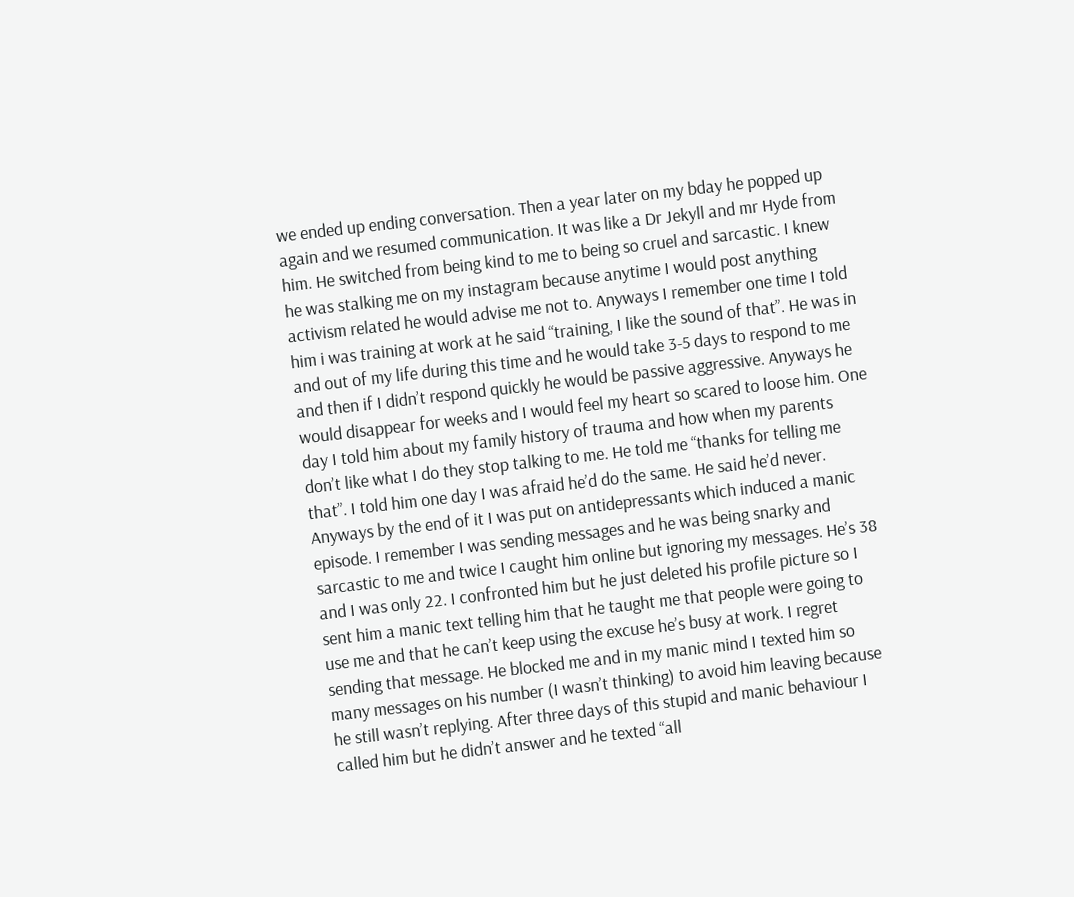we ended up ending conversation. Then a year later on my bday he popped up again and we resumed communication. It was like a Dr Jekyll and mr Hyde from him. He switched from being kind to me to being so cruel and sarcastic. I knew he was stalking me on my instagram because anytime I would post anything activism related he would advise me not to. Anyways I remember one time I told him i was training at work at he said “training, I like the sound of that”. He was in and out of my life during this time and he would take 3-5 days to respond to me and then if I didn’t respond quickly he would be passive aggressive. Anyways he would disappear for weeks and I would feel my heart so scared to loose him. One day I told him about my family history of trauma and how when my parents don’t like what I do they stop talking to me. He told me “thanks for telling me that”. I told him one day I was afraid he’d do the same. He said he’d never. Anyways by the end of it I was put on antidepressants which induced a manic episode. I remember I was sending messages and he was being snarky and sarcastic to me and twice I caught him online but ignoring my messages. He’s 38 and I was only 22. I confronted him but he just deleted his profile picture so I sent him a manic text telling him that he taught me that people were going to use me and that he can’t keep using the excuse he’s busy at work. I regret sending that message. He blocked me and in my manic mind I texted him so many messages on his number (I wasn’t thinking) to avoid him leaving because he still wasn’t replying. After three days of this stupid and manic behaviour I called him but he didn’t answer and he texted “all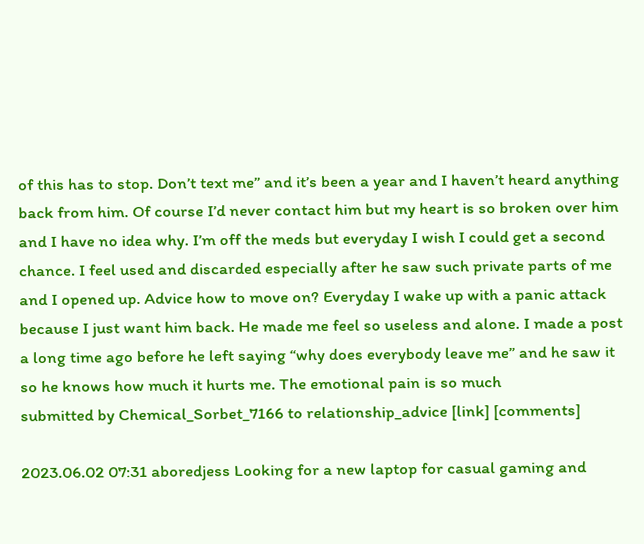of this has to stop. Don’t text me” and it’s been a year and I haven’t heard anything back from him. Of course I’d never contact him but my heart is so broken over him and I have no idea why. I’m off the meds but everyday I wish I could get a second chance. I feel used and discarded especially after he saw such private parts of me and I opened up. Advice how to move on? Everyday I wake up with a panic attack because I just want him back. He made me feel so useless and alone. I made a post a long time ago before he left saying “why does everybody leave me” and he saw it so he knows how much it hurts me. The emotional pain is so much
submitted by Chemical_Sorbet_7166 to relationship_advice [link] [comments]

2023.06.02 07:31 aboredjess Looking for a new laptop for casual gaming and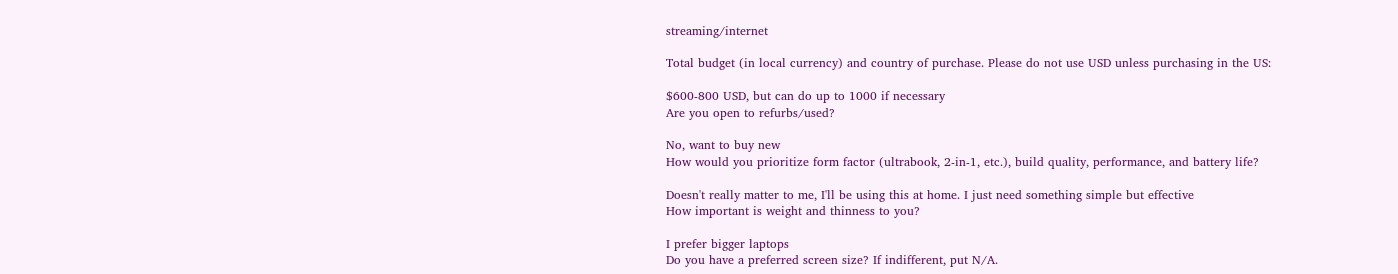streaming/internet

Total budget (in local currency) and country of purchase. Please do not use USD unless purchasing in the US:

$600-800 USD, but can do up to 1000 if necessary
Are you open to refurbs/used?

No, want to buy new
How would you prioritize form factor (ultrabook, 2-in-1, etc.), build quality, performance, and battery life?

Doesn't really matter to me, I'll be using this at home. I just need something simple but effective
How important is weight and thinness to you?

I prefer bigger laptops
Do you have a preferred screen size? If indifferent, put N/A.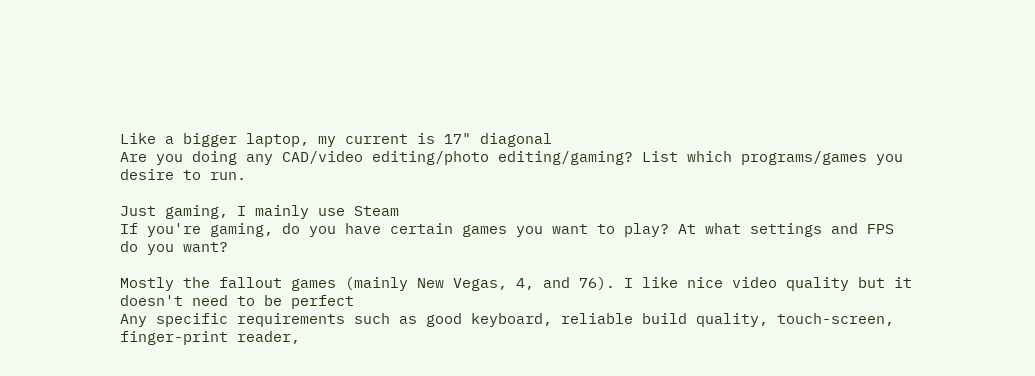Like a bigger laptop, my current is 17" diagonal
Are you doing any CAD/video editing/photo editing/gaming? List which programs/games you desire to run.

Just gaming, I mainly use Steam
If you're gaming, do you have certain games you want to play? At what settings and FPS do you want?

Mostly the fallout games (mainly New Vegas, 4, and 76). I like nice video quality but it doesn't need to be perfect
Any specific requirements such as good keyboard, reliable build quality, touch-screen, finger-print reader,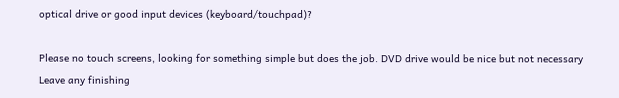optical drive or good input devices (keyboard/touchpad)?

Please no touch screens, looking for something simple but does the job. DVD drive would be nice but not necessary
Leave any finishing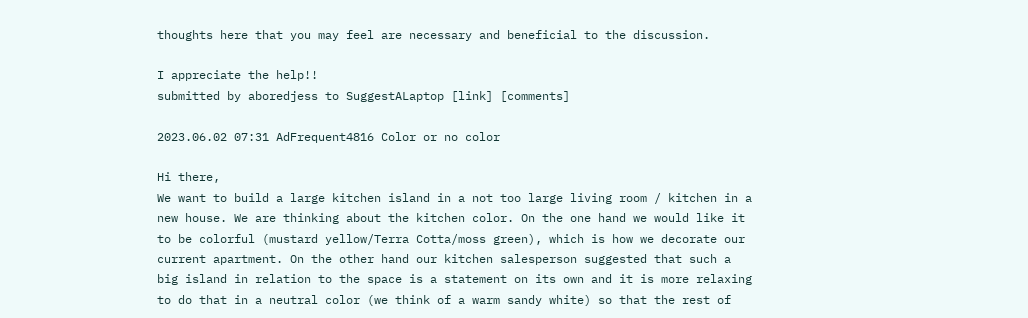thoughts here that you may feel are necessary and beneficial to the discussion.

I appreciate the help!!
submitted by aboredjess to SuggestALaptop [link] [comments]

2023.06.02 07:31 AdFrequent4816 Color or no color

Hi there,
We want to build a large kitchen island in a not too large living room / kitchen in a new house. We are thinking about the kitchen color. On the one hand we would like it to be colorful (mustard yellow/Terra Cotta/moss green), which is how we decorate our current apartment. On the other hand our kitchen salesperson suggested that such a big island in relation to the space is a statement on its own and it is more relaxing to do that in a neutral color (we think of a warm sandy white) so that the rest of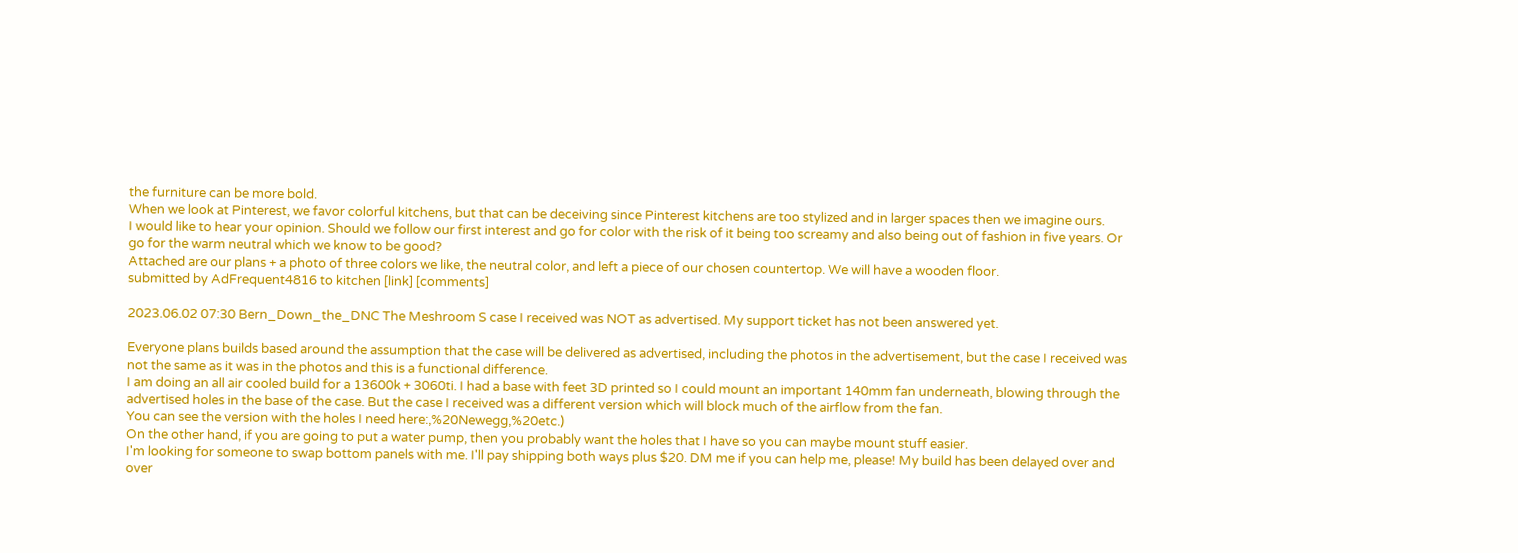the furniture can be more bold.
When we look at Pinterest, we favor colorful kitchens, but that can be deceiving since Pinterest kitchens are too stylized and in larger spaces then we imagine ours.
I would like to hear your opinion. Should we follow our first interest and go for color with the risk of it being too screamy and also being out of fashion in five years. Or go for the warm neutral which we know to be good?
Attached are our plans + a photo of three colors we like, the neutral color, and left a piece of our chosen countertop. We will have a wooden floor.
submitted by AdFrequent4816 to kitchen [link] [comments]

2023.06.02 07:30 Bern_Down_the_DNC The Meshroom S case I received was NOT as advertised. My support ticket has not been answered yet.

Everyone plans builds based around the assumption that the case will be delivered as advertised, including the photos in the advertisement, but the case I received was not the same as it was in the photos and this is a functional difference.
I am doing an all air cooled build for a 13600k + 3060ti. I had a base with feet 3D printed so I could mount an important 140mm fan underneath, blowing through the advertised holes in the base of the case. But the case I received was a different version which will block much of the airflow from the fan.
You can see the version with the holes I need here:,%20Newegg,%20etc.)
On the other hand, if you are going to put a water pump, then you probably want the holes that I have so you can maybe mount stuff easier.
I'm looking for someone to swap bottom panels with me. I'll pay shipping both ways plus $20. DM me if you can help me, please! My build has been delayed over and over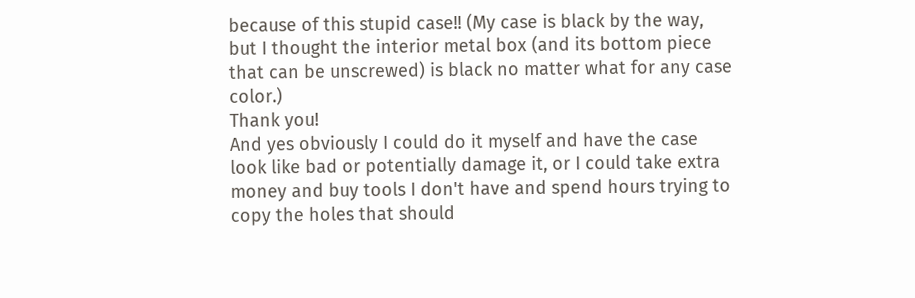because of this stupid case!! (My case is black by the way, but I thought the interior metal box (and its bottom piece that can be unscrewed) is black no matter what for any case color.)
Thank you!
And yes obviously I could do it myself and have the case look like bad or potentially damage it, or I could take extra money and buy tools I don't have and spend hours trying to copy the holes that should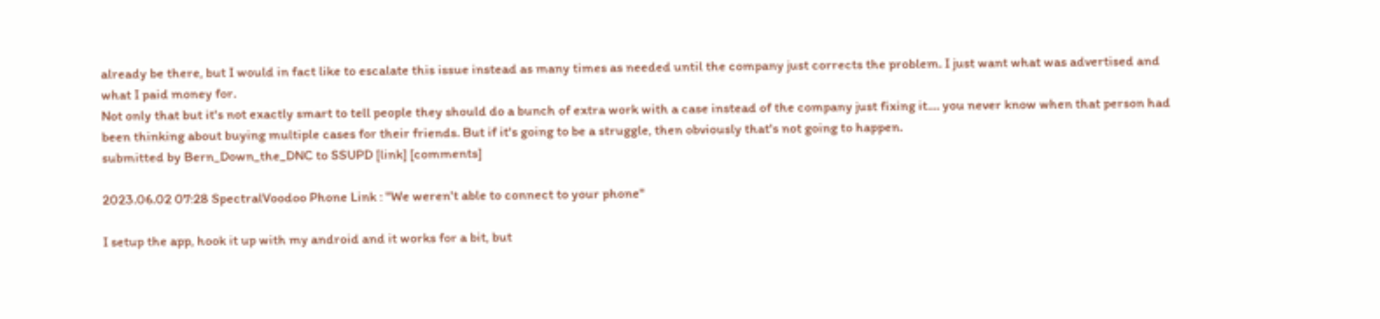already be there, but I would in fact like to escalate this issue instead as many times as needed until the company just corrects the problem. I just want what was advertised and what I paid money for.
Not only that but it's not exactly smart to tell people they should do a bunch of extra work with a case instead of the company just fixing it.... you never know when that person had been thinking about buying multiple cases for their friends. But if it's going to be a struggle, then obviously that's not going to happen.
submitted by Bern_Down_the_DNC to SSUPD [link] [comments]

2023.06.02 07:28 SpectralVoodoo Phone Link : "We weren't able to connect to your phone"

I setup the app, hook it up with my android and it works for a bit, but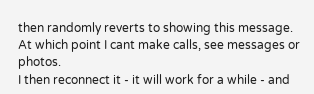then randomly reverts to showing this message. At which point I cant make calls, see messages or photos.
I then reconnect it - it will work for a while - and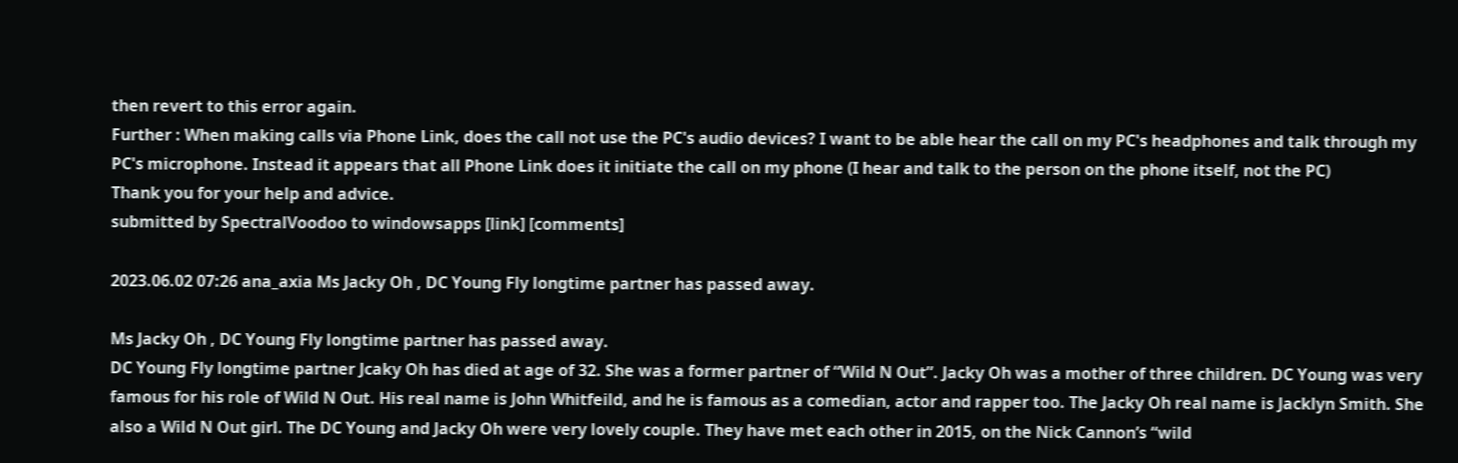then revert to this error again.
Further : When making calls via Phone Link, does the call not use the PC's audio devices? I want to be able hear the call on my PC's headphones and talk through my PC's microphone. Instead it appears that all Phone Link does it initiate the call on my phone (I hear and talk to the person on the phone itself, not the PC)
Thank you for your help and advice.
submitted by SpectralVoodoo to windowsapps [link] [comments]

2023.06.02 07:26 ana_axia Ms Jacky Oh , DC Young Fly longtime partner has passed away.

Ms Jacky Oh , DC Young Fly longtime partner has passed away.
DC Young Fly longtime partner Jcaky Oh has died at age of 32. She was a former partner of “Wild N Out”. Jacky Oh was a mother of three children. DC Young was very famous for his role of Wild N Out. His real name is John Whitfeild, and he is famous as a comedian, actor and rapper too. The Jacky Oh real name is Jacklyn Smith. She also a Wild N Out girl. The DC Young and Jacky Oh were very lovely couple. They have met each other in 2015, on the Nick Cannon’s “wild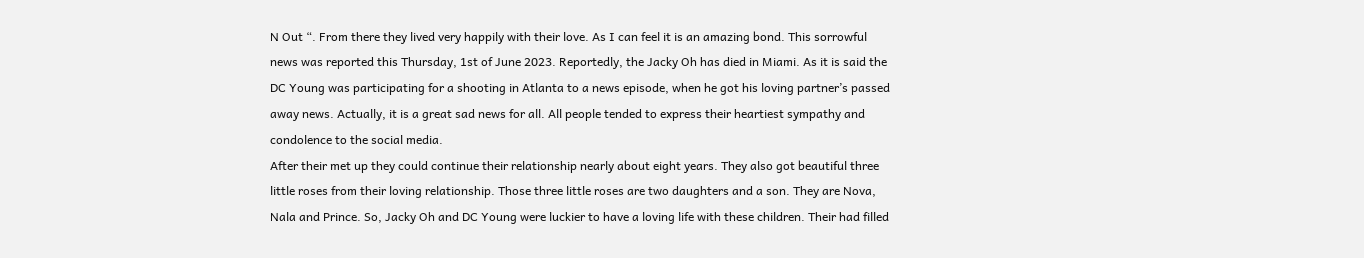N Out “. From there they lived very happily with their love. As I can feel it is an amazing bond. This sorrowful news was reported this Thursday, 1st of June 2023. Reportedly, the Jacky Oh has died in Miami. As it is said the DC Young was participating for a shooting in Atlanta to a news episode, when he got his loving partner’s passed away news. Actually, it is a great sad news for all. All people tended to express their heartiest sympathy and condolence to the social media.
After their met up they could continue their relationship nearly about eight years. They also got beautiful three little roses from their loving relationship. Those three little roses are two daughters and a son. They are Nova, Nala and Prince. So, Jacky Oh and DC Young were luckier to have a loving life with these children. Their had filled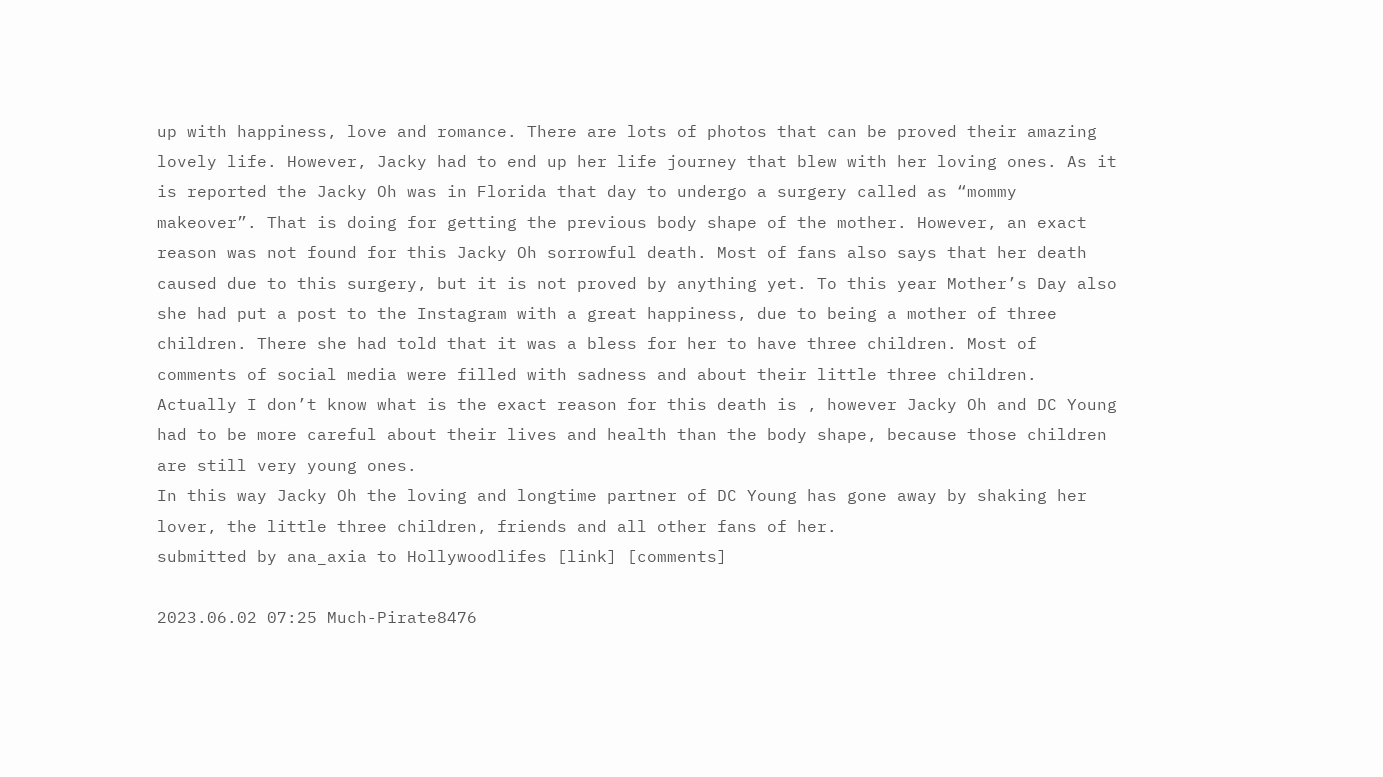up with happiness, love and romance. There are lots of photos that can be proved their amazing lovely life. However, Jacky had to end up her life journey that blew with her loving ones. As it is reported the Jacky Oh was in Florida that day to undergo a surgery called as “mommy makeover”. That is doing for getting the previous body shape of the mother. However, an exact reason was not found for this Jacky Oh sorrowful death. Most of fans also says that her death caused due to this surgery, but it is not proved by anything yet. To this year Mother’s Day also she had put a post to the Instagram with a great happiness, due to being a mother of three children. There she had told that it was a bless for her to have three children. Most of comments of social media were filled with sadness and about their little three children. Actually I don’t know what is the exact reason for this death is , however Jacky Oh and DC Young had to be more careful about their lives and health than the body shape, because those children are still very young ones.
In this way Jacky Oh the loving and longtime partner of DC Young has gone away by shaking her lover, the little three children, friends and all other fans of her.
submitted by ana_axia to Hollywoodlifes [link] [comments]

2023.06.02 07:25 Much-Pirate8476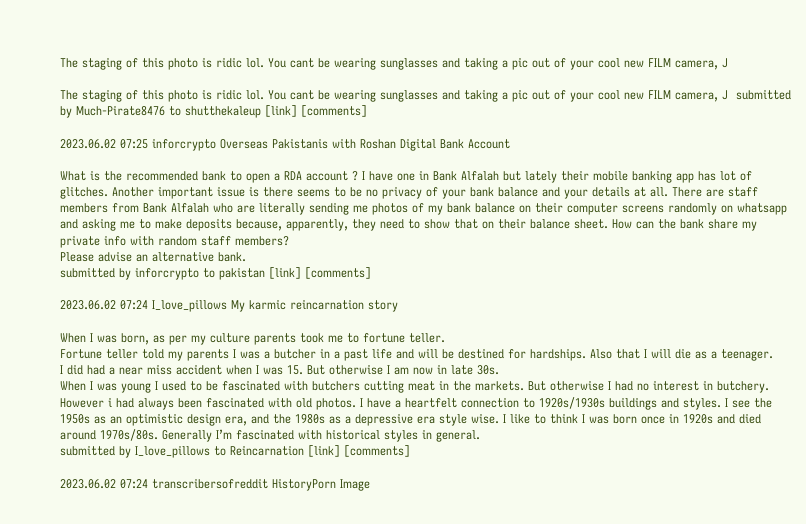The staging of this photo is ridic lol. You cant be wearing sunglasses and taking a pic out of your cool new FILM camera, J

The staging of this photo is ridic lol. You cant be wearing sunglasses and taking a pic out of your cool new FILM camera, J  submitted by Much-Pirate8476 to shutthekaleup [link] [comments]

2023.06.02 07:25 inforcrypto Overseas Pakistanis with Roshan Digital Bank Account

What is the recommended bank to open a RDA account ? I have one in Bank Alfalah but lately their mobile banking app has lot of glitches. Another important issue is there seems to be no privacy of your bank balance and your details at all. There are staff members from Bank Alfalah who are literally sending me photos of my bank balance on their computer screens randomly on whatsapp and asking me to make deposits because, apparently, they need to show that on their balance sheet. How can the bank share my private info with random staff members?
Please advise an alternative bank.
submitted by inforcrypto to pakistan [link] [comments]

2023.06.02 07:24 I_love_pillows My karmic reincarnation story

When I was born, as per my culture parents took me to fortune teller.
Fortune teller told my parents I was a butcher in a past life and will be destined for hardships. Also that I will die as a teenager.
I did had a near miss accident when I was 15. But otherwise I am now in late 30s.
When I was young I used to be fascinated with butchers cutting meat in the markets. But otherwise I had no interest in butchery. However i had always been fascinated with old photos. I have a heartfelt connection to 1920s/1930s buildings and styles. I see the 1950s as an optimistic design era, and the 1980s as a depressive era style wise. I like to think I was born once in 1920s and died around 1970s/80s. Generally I’m fascinated with historical styles in general.
submitted by I_love_pillows to Reincarnation [link] [comments]

2023.06.02 07:24 transcribersofreddit HistoryPorn Image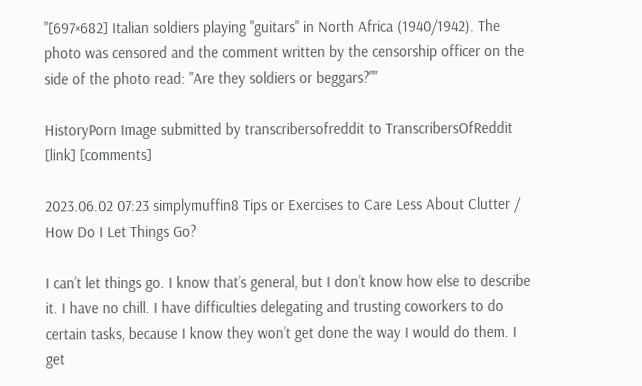"[697×682] Italian soldiers playing "guitars" in North Africa (1940/1942). The photo was censored and the comment written by the censorship officer on the side of the photo read: "Are they soldiers or beggars?""

HistoryPorn Image submitted by transcribersofreddit to TranscribersOfReddit [link] [comments]

2023.06.02 07:23 simplymuffin8 Tips or Exercises to Care Less About Clutter / How Do I Let Things Go?

I can’t let things go. I know that’s general, but I don’t know how else to describe it. I have no chill. I have difficulties delegating and trusting coworkers to do certain tasks, because I know they won’t get done the way I would do them. I get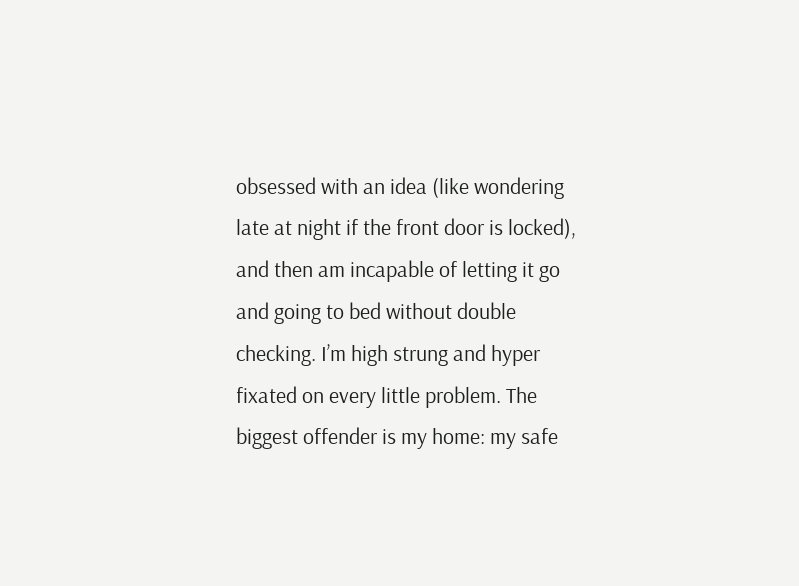obsessed with an idea (like wondering late at night if the front door is locked), and then am incapable of letting it go and going to bed without double checking. I’m high strung and hyper fixated on every little problem. The biggest offender is my home: my safe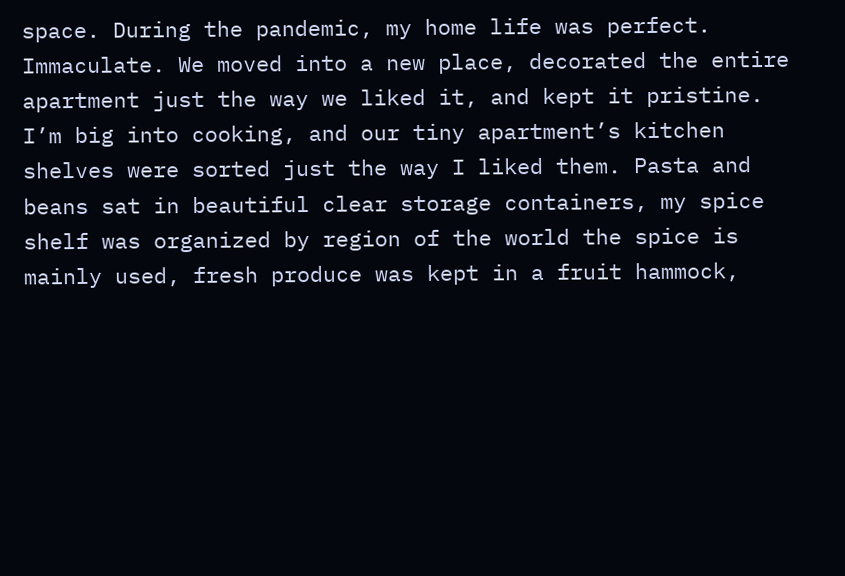space. During the pandemic, my home life was perfect. Immaculate. We moved into a new place, decorated the entire apartment just the way we liked it, and kept it pristine. I’m big into cooking, and our tiny apartment’s kitchen shelves were sorted just the way I liked them. Pasta and beans sat in beautiful clear storage containers, my spice shelf was organized by region of the world the spice is mainly used, fresh produce was kept in a fruit hammock,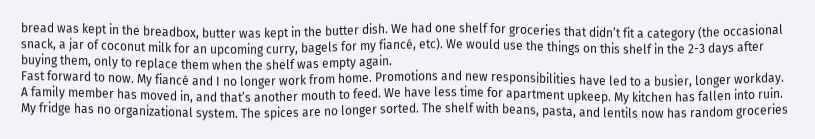bread was kept in the breadbox, butter was kept in the butter dish. We had one shelf for groceries that didn’t fit a category (the occasional snack, a jar of coconut milk for an upcoming curry, bagels for my fiancé, etc). We would use the things on this shelf in the 2-3 days after buying them, only to replace them when the shelf was empty again.
Fast forward to now. My fiancé and I no longer work from home. Promotions and new responsibilities have led to a busier, longer workday. A family member has moved in, and that’s another mouth to feed. We have less time for apartment upkeep. My kitchen has fallen into ruin. My fridge has no organizational system. The spices are no longer sorted. The shelf with beans, pasta, and lentils now has random groceries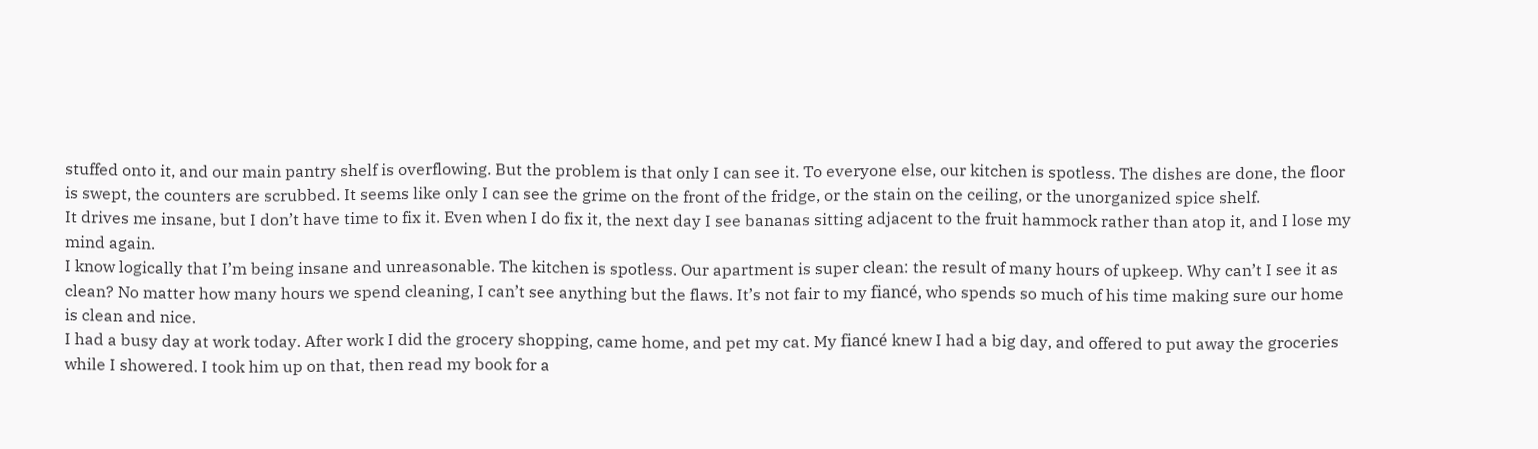stuffed onto it, and our main pantry shelf is overflowing. But the problem is that only I can see it. To everyone else, our kitchen is spotless. The dishes are done, the floor is swept, the counters are scrubbed. It seems like only I can see the grime on the front of the fridge, or the stain on the ceiling, or the unorganized spice shelf.
It drives me insane, but I don’t have time to fix it. Even when I do fix it, the next day I see bananas sitting adjacent to the fruit hammock rather than atop it, and I lose my mind again.
I know logically that I’m being insane and unreasonable. The kitchen is spotless. Our apartment is super clean: the result of many hours of upkeep. Why can’t I see it as clean? No matter how many hours we spend cleaning, I can’t see anything but the flaws. It’s not fair to my fiancé, who spends so much of his time making sure our home is clean and nice.
I had a busy day at work today. After work I did the grocery shopping, came home, and pet my cat. My fiancé knew I had a big day, and offered to put away the groceries while I showered. I took him up on that, then read my book for a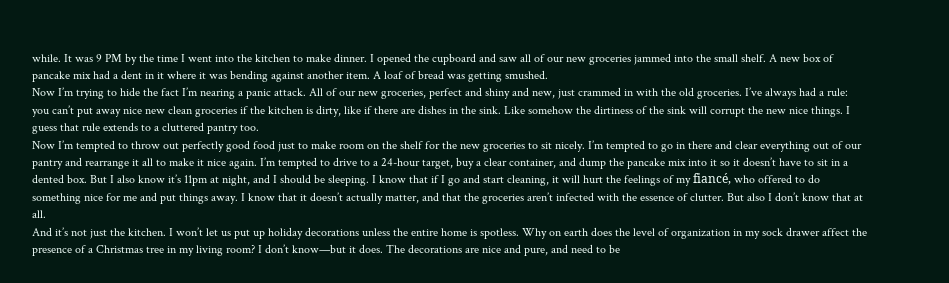while. It was 9 PM by the time I went into the kitchen to make dinner. I opened the cupboard and saw all of our new groceries jammed into the small shelf. A new box of pancake mix had a dent in it where it was bending against another item. A loaf of bread was getting smushed.
Now I’m trying to hide the fact I’m nearing a panic attack. All of our new groceries, perfect and shiny and new, just crammed in with the old groceries. I’ve always had a rule: you can’t put away nice new clean groceries if the kitchen is dirty, like if there are dishes in the sink. Like somehow the dirtiness of the sink will corrupt the new nice things. I guess that rule extends to a cluttered pantry too.
Now I’m tempted to throw out perfectly good food just to make room on the shelf for the new groceries to sit nicely. I’m tempted to go in there and clear everything out of our pantry and rearrange it all to make it nice again. I’m tempted to drive to a 24-hour target, buy a clear container, and dump the pancake mix into it so it doesn’t have to sit in a dented box. But I also know it’s 11pm at night, and I should be sleeping. I know that if I go and start cleaning, it will hurt the feelings of my fiancé, who offered to do something nice for me and put things away. I know that it doesn’t actually matter, and that the groceries aren’t infected with the essence of clutter. But also I don’t know that at all.
And it’s not just the kitchen. I won’t let us put up holiday decorations unless the entire home is spotless. Why on earth does the level of organization in my sock drawer affect the presence of a Christmas tree in my living room? I don’t know—but it does. The decorations are nice and pure, and need to be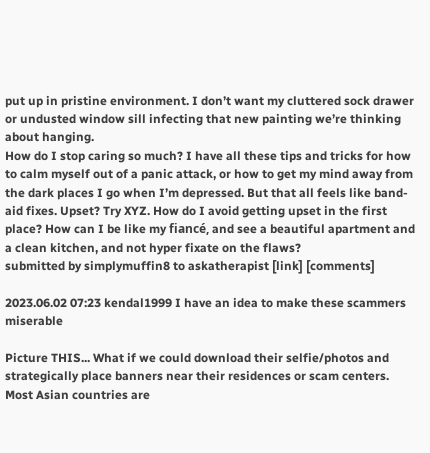put up in pristine environment. I don’t want my cluttered sock drawer or undusted window sill infecting that new painting we’re thinking about hanging.
How do I stop caring so much? I have all these tips and tricks for how to calm myself out of a panic attack, or how to get my mind away from the dark places I go when I’m depressed. But that all feels like band-aid fixes. Upset? Try XYZ. How do I avoid getting upset in the first place? How can I be like my fiancé, and see a beautiful apartment and a clean kitchen, and not hyper fixate on the flaws?
submitted by simplymuffin8 to askatherapist [link] [comments]

2023.06.02 07:23 kendal1999 I have an idea to make these scammers miserable

Picture THIS... What if we could download their selfie/photos and strategically place banners near their residences or scam centers.
Most Asian countries are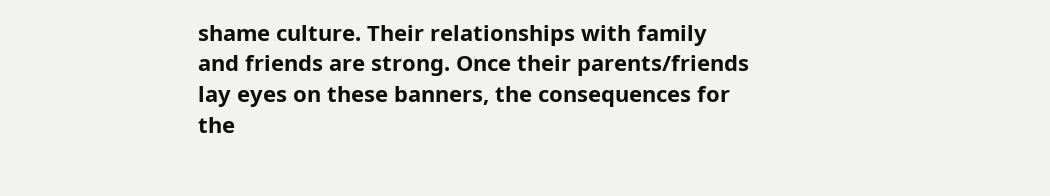shame culture. Their relationships with family and friends are strong. Once their parents/friends lay eyes on these banners, the consequences for the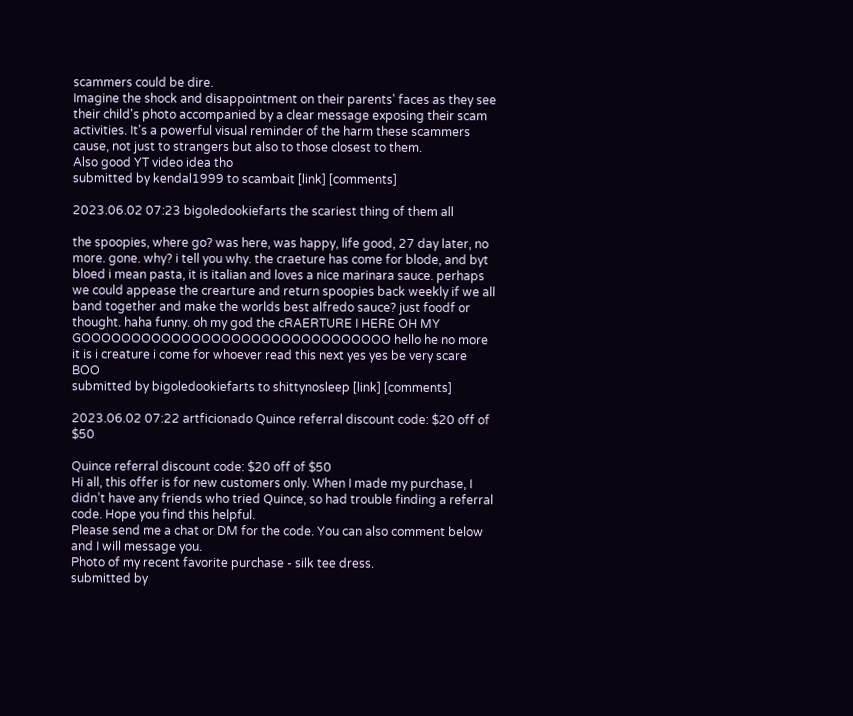scammers could be dire.
Imagine the shock and disappointment on their parents' faces as they see their child's photo accompanied by a clear message exposing their scam activities. It's a powerful visual reminder of the harm these scammers cause, not just to strangers but also to those closest to them.
Also good YT video idea tho
submitted by kendal1999 to scambait [link] [comments]

2023.06.02 07:23 bigoledookiefarts the scariest thing of them all

the spoopies, where go? was here, was happy, life good, 27 day later, no more. gone. why? i tell you why. the craeture has come for blode, and byt bloed i mean pasta, it is italian and loves a nice marinara sauce. perhaps we could appease the crearture and return spoopies back weekly if we all band together and make the worlds best alfredo sauce? just foodf or thought. haha funny. oh my god the cRAERTURE I HERE OH MY GOOOOOOOOOOOOOOOOOOOOOOOOOOOOOOO hello he no more it is i creature i come for whoever read this next yes yes be very scare BOO
submitted by bigoledookiefarts to shittynosleep [link] [comments]

2023.06.02 07:22 artficionado Quince referral discount code: $20 off of $50

Quince referral discount code: $20 off of $50
Hi all, this offer is for new customers only. When I made my purchase, I didn’t have any friends who tried Quince, so had trouble finding a referral code. Hope you find this helpful.
Please send me a chat or DM for the code. You can also comment below and I will message you.
Photo of my recent favorite purchase - silk tee dress.
submitted by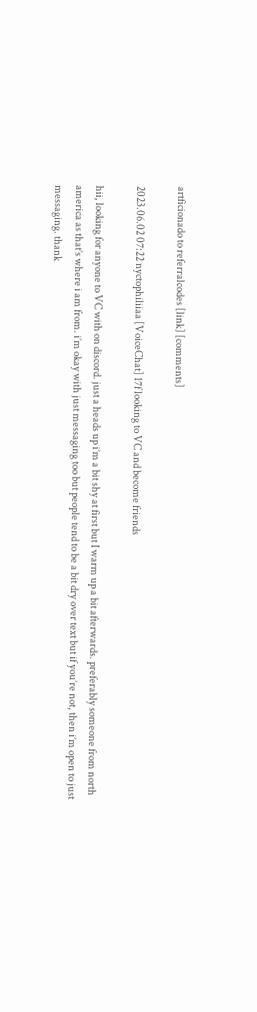artficionado to referralcodes [link] [comments]

2023.06.02 07:22 nyctophiliiaa [VoiceChat] 17f looking to VC and become friends

hii, looking for anyone to VC with on discord. just a heads up i’m a bit shy at first but I warm up a bit afterwards. preferably someone from north america as that’s where i am from. i’m okay with just messaging too but people tend to be a bit dry over text but if you’re not, then i’m open to just messaging. thank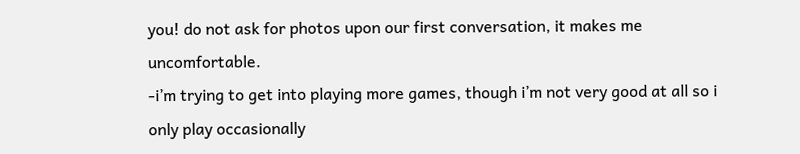you! do not ask for photos upon our first conversation, it makes me uncomfortable.
-i’m trying to get into playing more games, though i’m not very good at all so i only play occasionally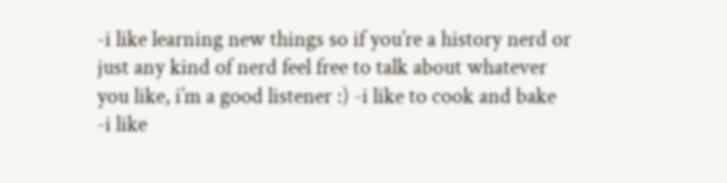-i like learning new things so if you’re a history nerd or just any kind of nerd feel free to talk about whatever you like, i’m a good listener :) -i like to cook and bake -i like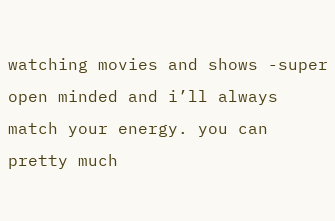watching movies and shows -super open minded and i’ll always match your energy. you can pretty much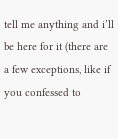tell me anything and i’ll be here for it (there are a few exceptions, like if you confessed to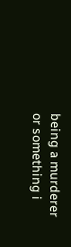being a murderer or something i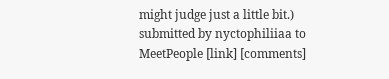might judge just a little bit.)
submitted by nyctophiliiaa to MeetPeople [link] [comments]